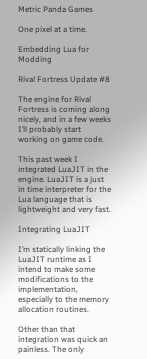Metric Panda Games

One pixel at a time.

Embedding Lua for Modding

Rival Fortress Update #8

The engine for Rival Fortress is coming along nicely, and in a few weeks I’ll probably start working on game code.

This past week I integrated LuaJIT in the engine. LuaJIT is a just in time interpreter for the Lua language that is lightweight and very fast.

Integrating LuaJIT

I’m statically linking the LuaJIT runtime as I intend to make some modifications to the implementation, especially to the memory allocation routines.

Other than that integration was quick an painless. The only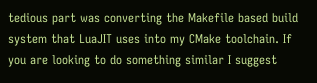tedious part was converting the Makefile based build system that LuaJIT uses into my CMake toolchain. If you are looking to do something similar I suggest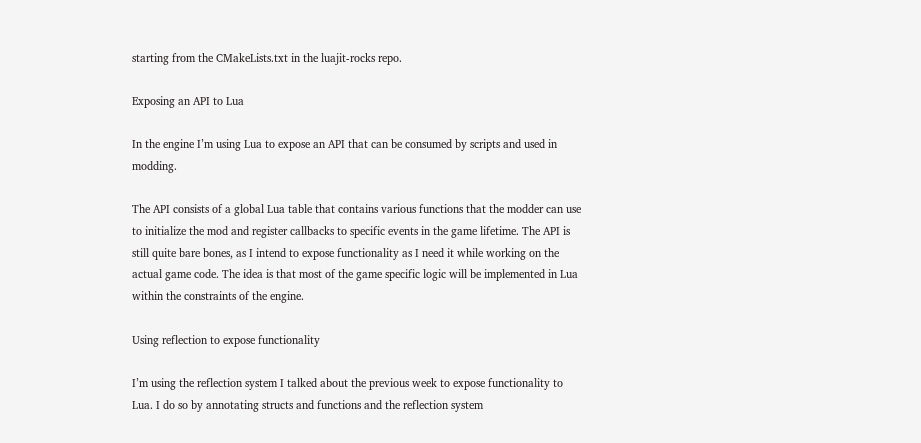starting from the CMakeLists.txt in the luajit-rocks repo.

Exposing an API to Lua

In the engine I’m using Lua to expose an API that can be consumed by scripts and used in modding.

The API consists of a global Lua table that contains various functions that the modder can use to initialize the mod and register callbacks to specific events in the game lifetime. The API is still quite bare bones, as I intend to expose functionality as I need it while working on the actual game code. The idea is that most of the game specific logic will be implemented in Lua within the constraints of the engine.

Using reflection to expose functionality

I’m using the reflection system I talked about the previous week to expose functionality to Lua. I do so by annotating structs and functions and the reflection system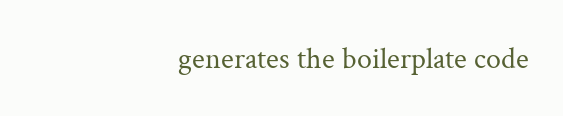generates the boilerplate code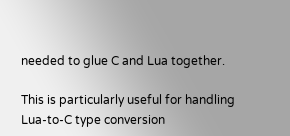needed to glue C and Lua together.

This is particularly useful for handling Lua-to-C type conversion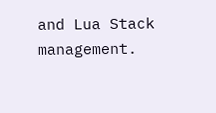and Lua Stack management.